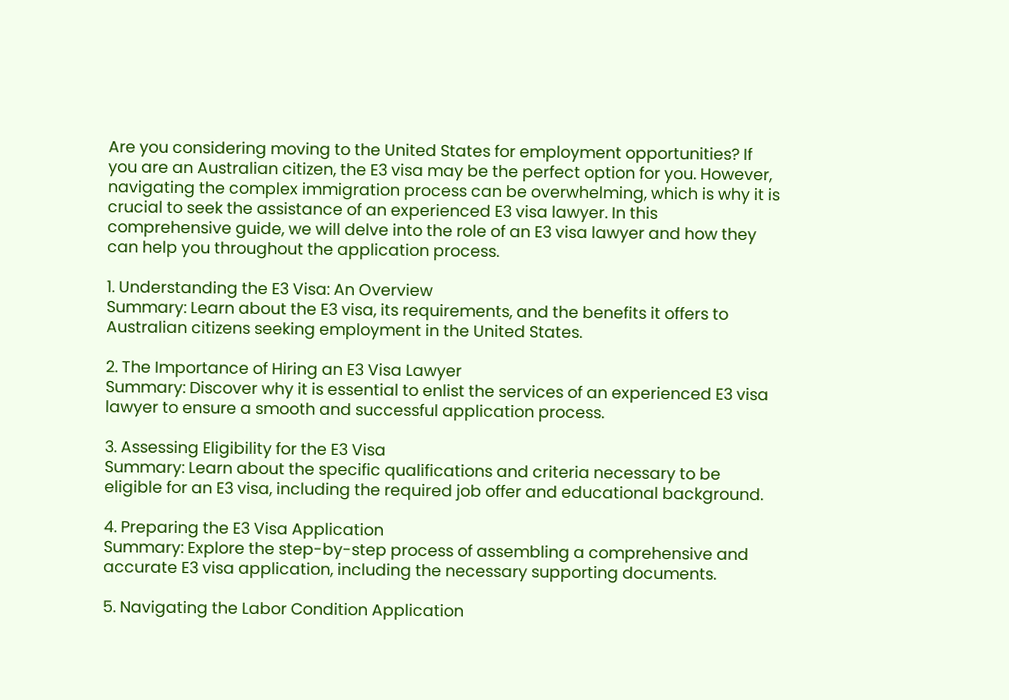Are you considering moving to the United States for employment opportunities? If you are an Australian citizen, the E3 visa may be the perfect option for you. However, navigating the complex immigration process can be overwhelming, which is why it is crucial to seek the assistance of an experienced E3 visa lawyer. In this comprehensive guide, we will delve into the role of an E3 visa lawyer and how they can help you throughout the application process.

1. Understanding the E3 Visa: An Overview
Summary: Learn about the E3 visa, its requirements, and the benefits it offers to Australian citizens seeking employment in the United States.

2. The Importance of Hiring an E3 Visa Lawyer
Summary: Discover why it is essential to enlist the services of an experienced E3 visa lawyer to ensure a smooth and successful application process.

3. Assessing Eligibility for the E3 Visa
Summary: Learn about the specific qualifications and criteria necessary to be eligible for an E3 visa, including the required job offer and educational background.

4. Preparing the E3 Visa Application
Summary: Explore the step-by-step process of assembling a comprehensive and accurate E3 visa application, including the necessary supporting documents.

5. Navigating the Labor Condition Application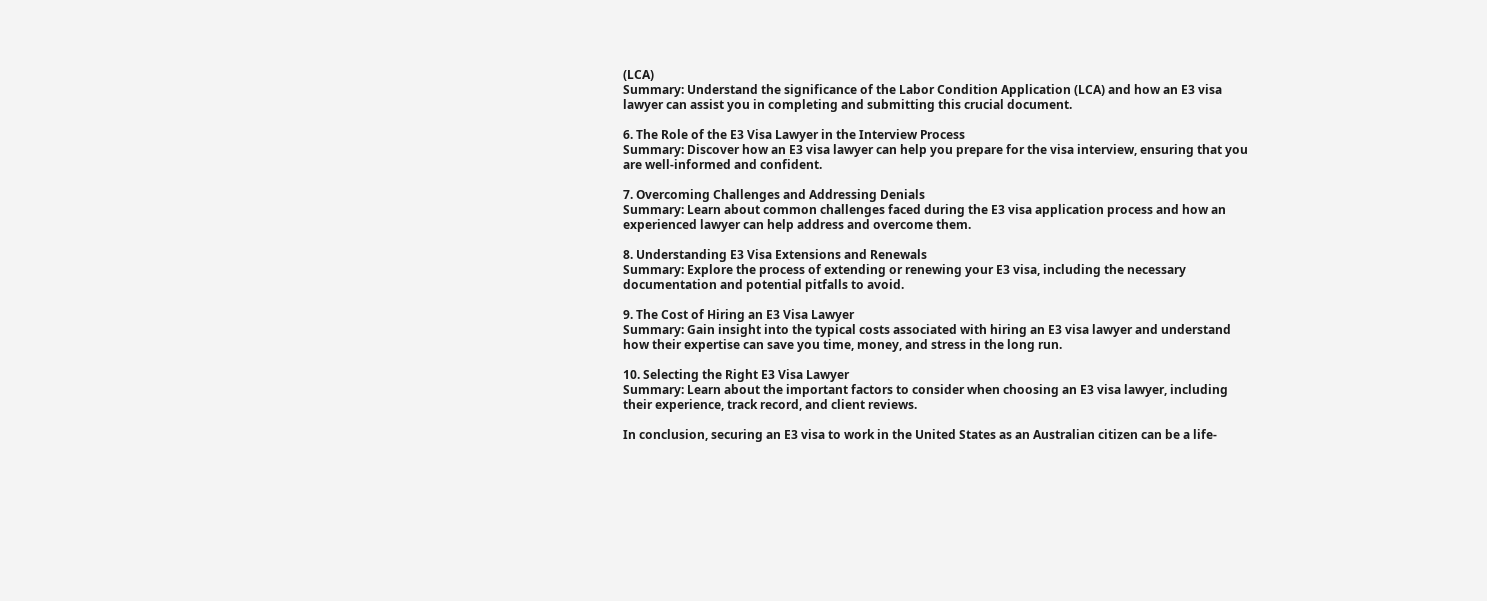(LCA)
Summary: Understand the significance of the Labor Condition Application (LCA) and how an E3 visa lawyer can assist you in completing and submitting this crucial document.

6. The Role of the E3 Visa Lawyer in the Interview Process
Summary: Discover how an E3 visa lawyer can help you prepare for the visa interview, ensuring that you are well-informed and confident.

7. Overcoming Challenges and Addressing Denials
Summary: Learn about common challenges faced during the E3 visa application process and how an experienced lawyer can help address and overcome them.

8. Understanding E3 Visa Extensions and Renewals
Summary: Explore the process of extending or renewing your E3 visa, including the necessary documentation and potential pitfalls to avoid.

9. The Cost of Hiring an E3 Visa Lawyer
Summary: Gain insight into the typical costs associated with hiring an E3 visa lawyer and understand how their expertise can save you time, money, and stress in the long run.

10. Selecting the Right E3 Visa Lawyer
Summary: Learn about the important factors to consider when choosing an E3 visa lawyer, including their experience, track record, and client reviews.

In conclusion, securing an E3 visa to work in the United States as an Australian citizen can be a life-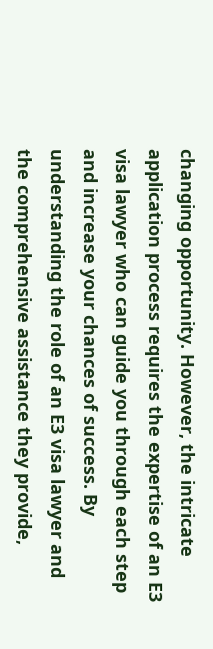changing opportunity. However, the intricate application process requires the expertise of an E3 visa lawyer who can guide you through each step and increase your chances of success. By understanding the role of an E3 visa lawyer and the comprehensive assistance they provide,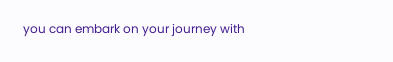you can embark on your journey with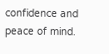confidence and peace of mind.